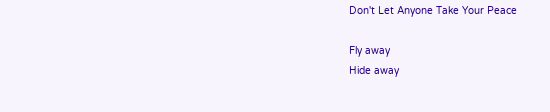Don't Let Anyone Take Your Peace

Fly away
Hide away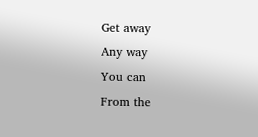Get away
Any way
You can
From the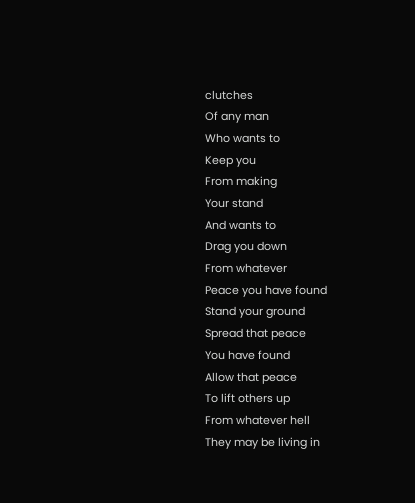clutches
Of any man
Who wants to
Keep you
From making
Your stand
And wants to
Drag you down
From whatever
Peace you have found
Stand your ground
Spread that peace
You have found
Allow that peace
To lift others up
From whatever hell
They may be living in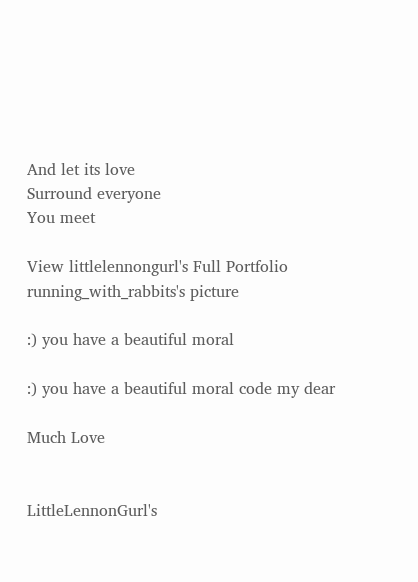And let its love
Surround everyone
You meet

View littlelennongurl's Full Portfolio
running_with_rabbits's picture

:) you have a beautiful moral

:) you have a beautiful moral code my dear

Much Love


LittleLennonGurl's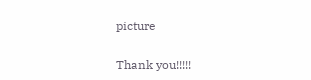picture


Thank you!!!!!